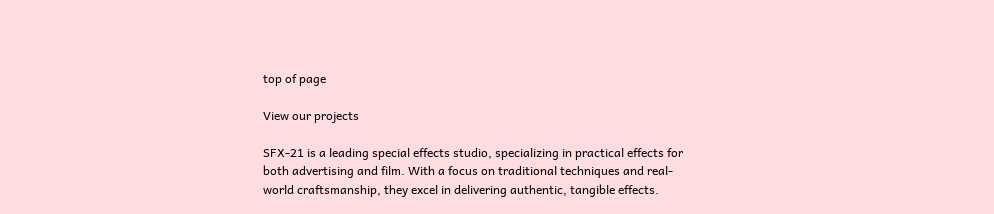top of page

View our projects

SFX-21 is a leading special effects studio, specializing in practical effects for both advertising and film. With a focus on traditional techniques and real-world craftsmanship, they excel in delivering authentic, tangible effects.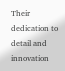Their dedication to detail and innovation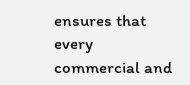ensures that every commercial and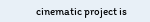cinematic project is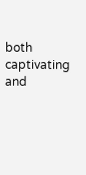both captivating and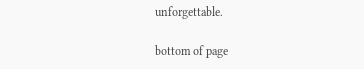unforgettable.

bottom of page